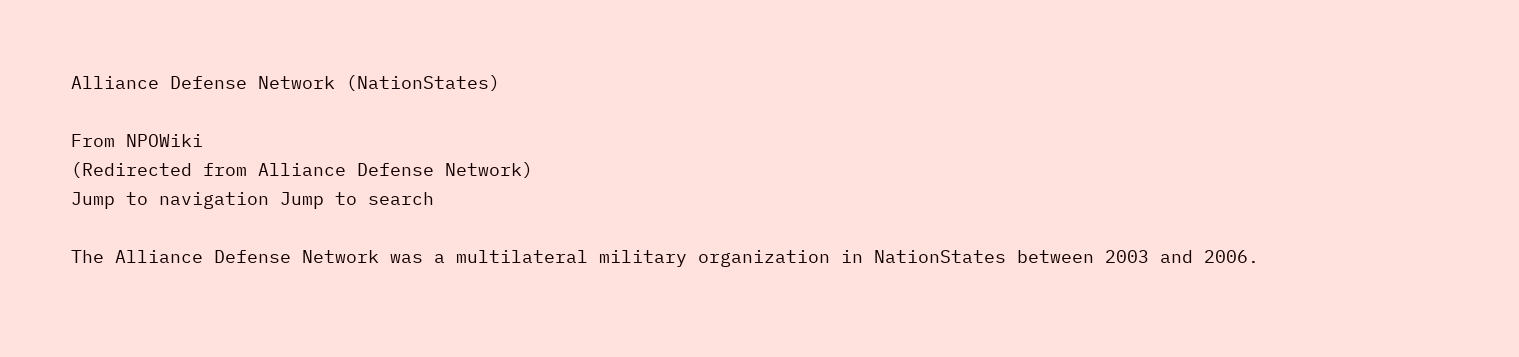Alliance Defense Network (NationStates)

From NPOWiki
(Redirected from Alliance Defense Network)
Jump to navigation Jump to search

The Alliance Defense Network was a multilateral military organization in NationStates between 2003 and 2006.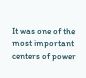It was one of the most important centers of power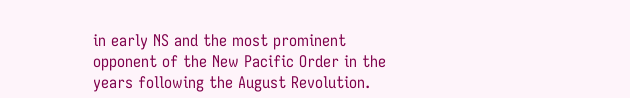in early NS and the most prominent opponent of the New Pacific Order in the years following the August Revolution.